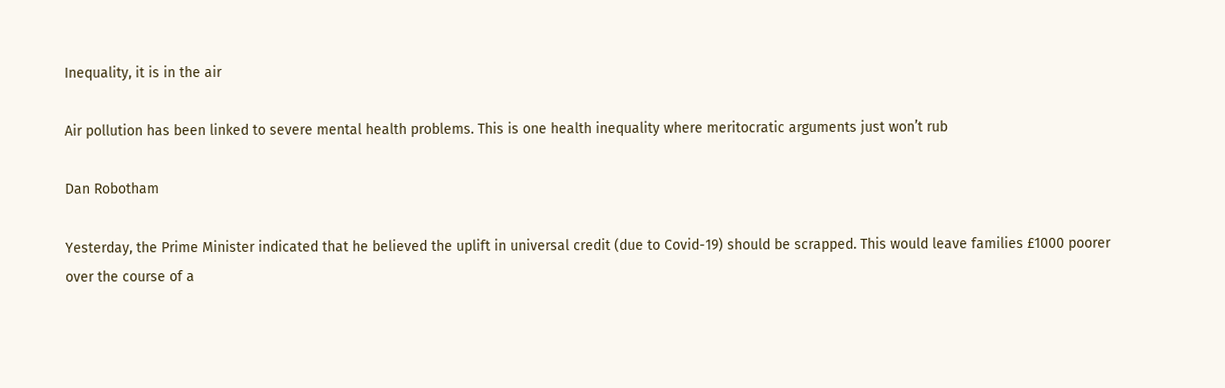Inequality, it is in the air

Air pollution has been linked to severe mental health problems. This is one health inequality where meritocratic arguments just won’t rub

Dan Robotham

Yesterday, the Prime Minister indicated that he believed the uplift in universal credit (due to Covid-19) should be scrapped. This would leave families £1000 poorer over the course of a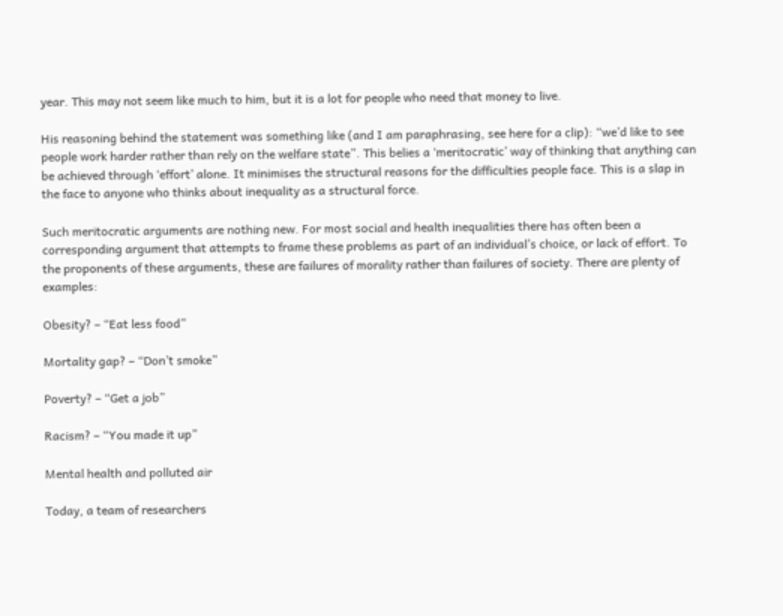year. This may not seem like much to him, but it is a lot for people who need that money to live.

His reasoning behind the statement was something like (and I am paraphrasing, see here for a clip): “we’d like to see people work harder rather than rely on the welfare state”. This belies a ‘meritocratic’ way of thinking that anything can be achieved through ‘effort’ alone. It minimises the structural reasons for the difficulties people face. This is a slap in the face to anyone who thinks about inequality as a structural force.

Such meritocratic arguments are nothing new. For most social and health inequalities there has often been a corresponding argument that attempts to frame these problems as part of an individual’s choice, or lack of effort. To the proponents of these arguments, these are failures of morality rather than failures of society. There are plenty of examples:

Obesity? – “Eat less food”

Mortality gap? – “Don’t smoke”

Poverty? – “Get a job”

Racism? – “You made it up”

Mental health and polluted air

Today, a team of researchers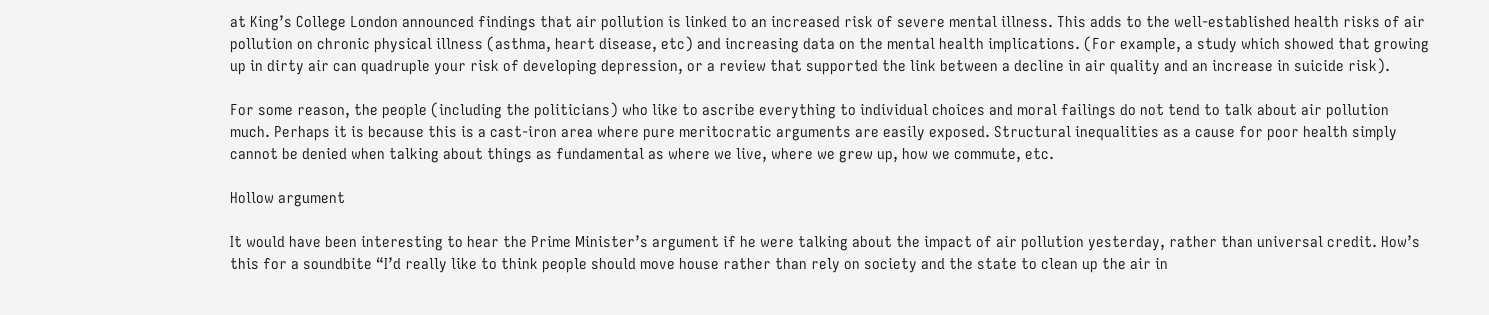at King’s College London announced findings that air pollution is linked to an increased risk of severe mental illness. This adds to the well-established health risks of air pollution on chronic physical illness (asthma, heart disease, etc) and increasing data on the mental health implications. (For example, a study which showed that growing up in dirty air can quadruple your risk of developing depression, or a review that supported the link between a decline in air quality and an increase in suicide risk).

For some reason, the people (including the politicians) who like to ascribe everything to individual choices and moral failings do not tend to talk about air pollution much. Perhaps it is because this is a cast-iron area where pure meritocratic arguments are easily exposed. Structural inequalities as a cause for poor health simply cannot be denied when talking about things as fundamental as where we live, where we grew up, how we commute, etc.

Hollow argument

It would have been interesting to hear the Prime Minister’s argument if he were talking about the impact of air pollution yesterday, rather than universal credit. How’s this for a soundbite “I’d really like to think people should move house rather than rely on society and the state to clean up the air in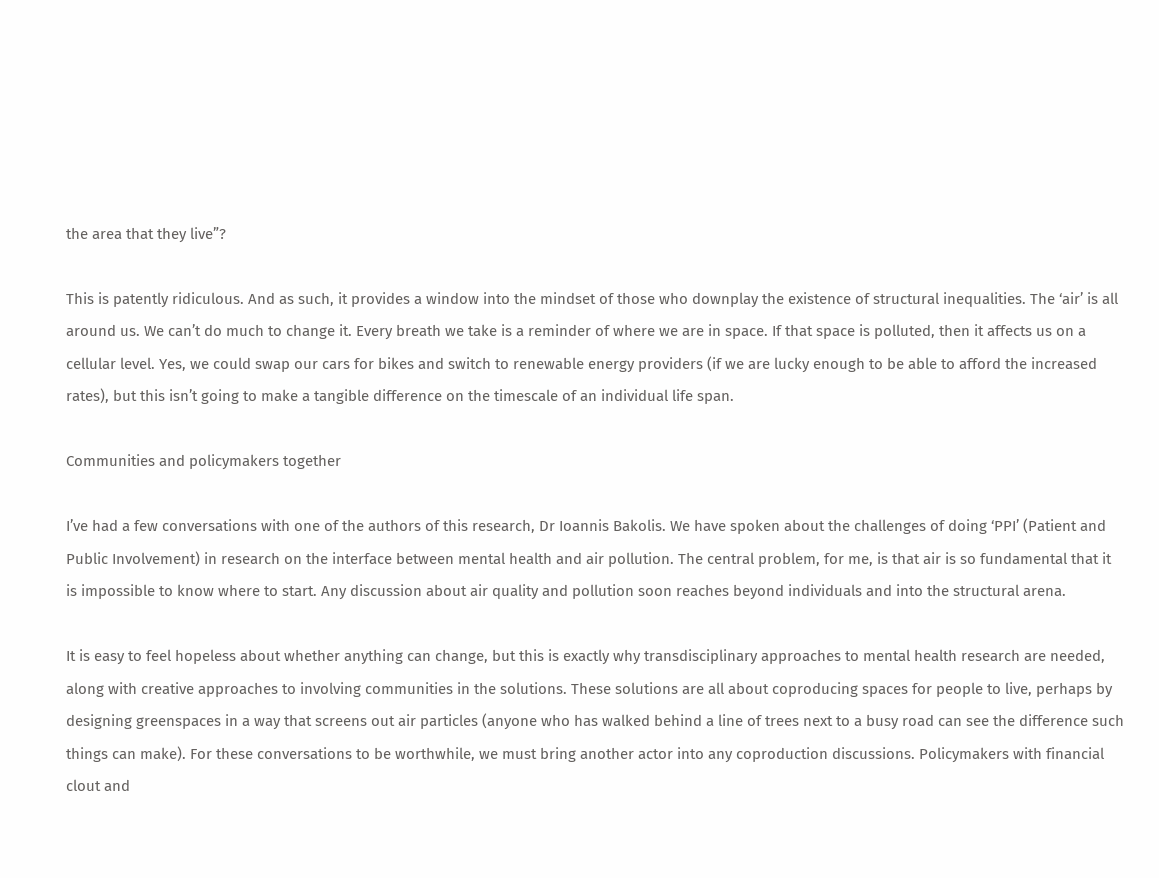the area that they live”?

This is patently ridiculous. And as such, it provides a window into the mindset of those who downplay the existence of structural inequalities. The ‘air’ is all around us. We can’t do much to change it. Every breath we take is a reminder of where we are in space. If that space is polluted, then it affects us on a cellular level. Yes, we could swap our cars for bikes and switch to renewable energy providers (if we are lucky enough to be able to afford the increased rates), but this isn’t going to make a tangible difference on the timescale of an individual life span.

Communities and policymakers together

I’ve had a few conversations with one of the authors of this research, Dr Ioannis Bakolis. We have spoken about the challenges of doing ‘PPI’ (Patient and Public Involvement) in research on the interface between mental health and air pollution. The central problem, for me, is that air is so fundamental that it is impossible to know where to start. Any discussion about air quality and pollution soon reaches beyond individuals and into the structural arena.

It is easy to feel hopeless about whether anything can change, but this is exactly why transdisciplinary approaches to mental health research are needed, along with creative approaches to involving communities in the solutions. These solutions are all about coproducing spaces for people to live, perhaps by designing greenspaces in a way that screens out air particles (anyone who has walked behind a line of trees next to a busy road can see the difference such things can make). For these conversations to be worthwhile, we must bring another actor into any coproduction discussions. Policymakers with financial clout and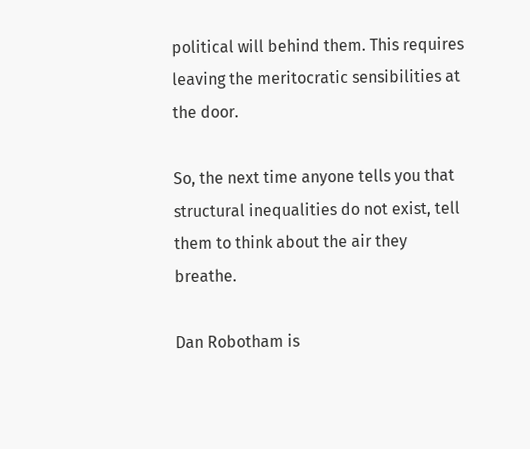political will behind them. This requires leaving the meritocratic sensibilities at the door.

So, the next time anyone tells you that structural inequalities do not exist, tell them to think about the air they breathe.

Dan Robotham is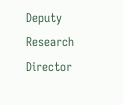Deputy Research Director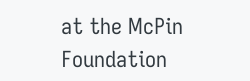at the McPin Foundation